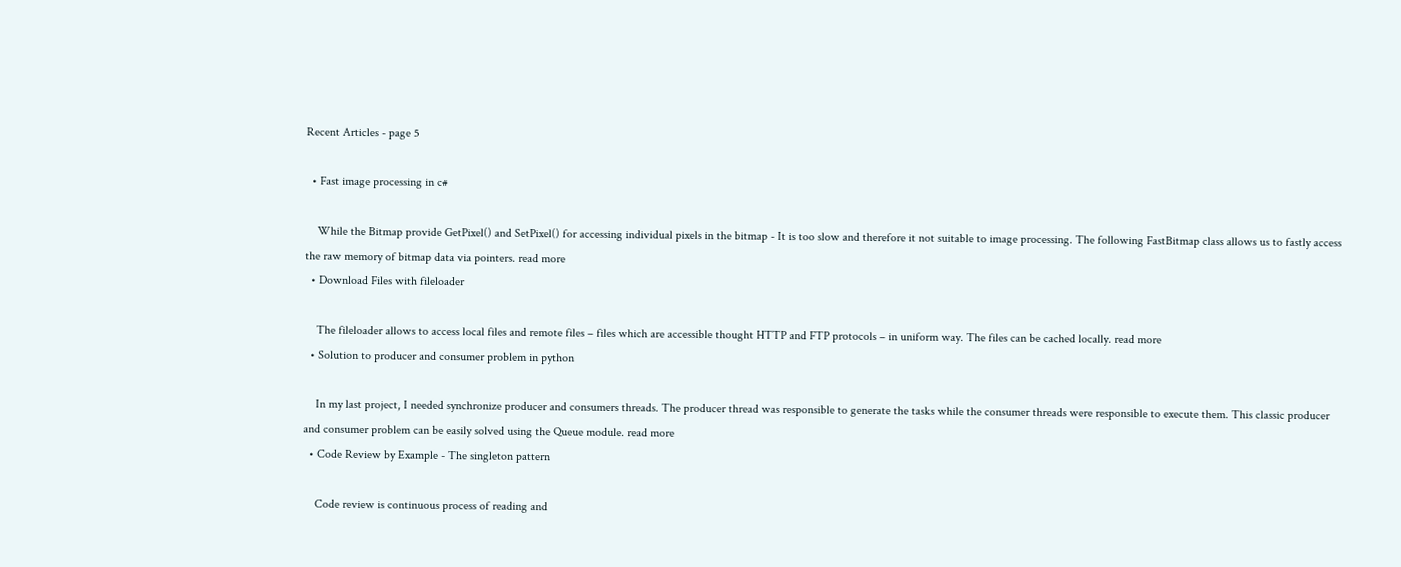Recent Articles - page 5

  • Fast image processing in c#

    While the Bitmap provide GetPixel() and SetPixel() for accessing individual pixels in the bitmap - It is too slow and therefore it not suitable to image processing. The following FastBitmap class allows us to fastly access the raw memory of bitmap data via pointers. read more
  • Download Files with fileloader

    The fileloader allows to access local files and remote files – files which are accessible thought HTTP and FTP protocols – in uniform way. The files can be cached locally. read more
  • Solution to producer and consumer problem in python

    In my last project, I needed synchronize producer and consumers threads. The producer thread was responsible to generate the tasks while the consumer threads were responsible to execute them. This classic producer and consumer problem can be easily solved using the Queue module. read more
  • Code Review by Example - The singleton pattern

    Code review is continuous process of reading and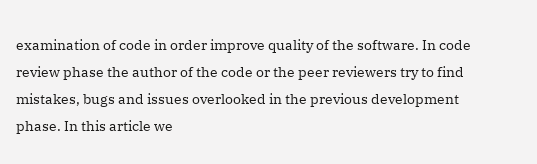examination of code in order improve quality of the software. In code review phase the author of the code or the peer reviewers try to find mistakes, bugs and issues overlooked in the previous development phase. In this article we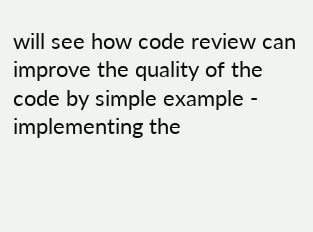will see how code review can improve the quality of the code by simple example - implementing the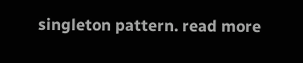singleton pattern. read more